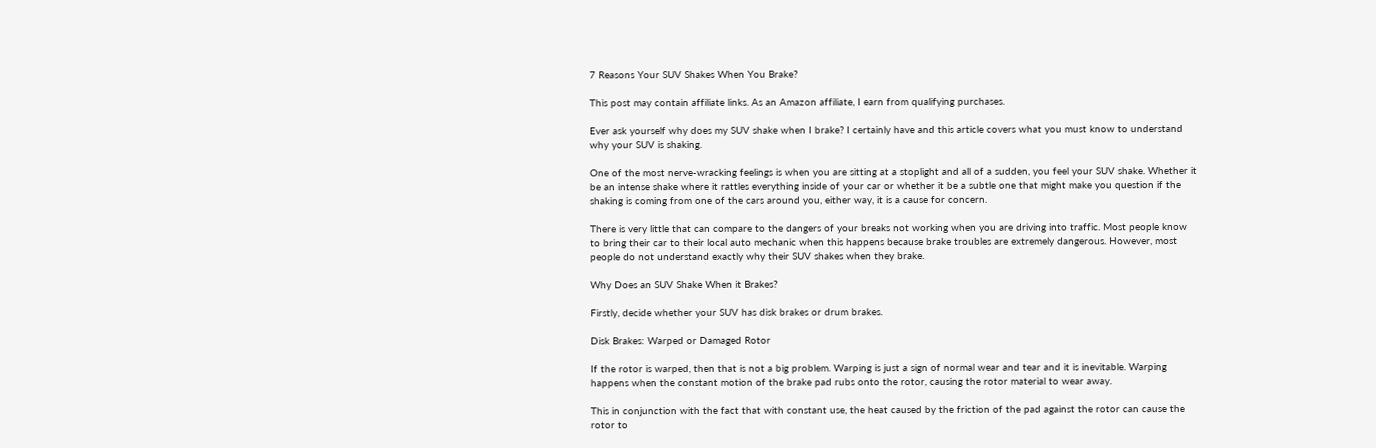7 Reasons Your SUV Shakes When You Brake?

This post may contain affiliate links. As an Amazon affiliate, I earn from qualifying purchases.

Ever ask yourself why does my SUV shake when I brake? I certainly have and this article covers what you must know to understand why your SUV is shaking.

One of the most nerve-wracking feelings is when you are sitting at a stoplight and all of a sudden, you feel your SUV shake. Whether it be an intense shake where it rattles everything inside of your car or whether it be a subtle one that might make you question if the shaking is coming from one of the cars around you, either way, it is a cause for concern.

There is very little that can compare to the dangers of your breaks not working when you are driving into traffic. Most people know to bring their car to their local auto mechanic when this happens because brake troubles are extremely dangerous. However, most people do not understand exactly why their SUV shakes when they brake.

Why Does an SUV Shake When it Brakes?

Firstly, decide whether your SUV has disk brakes or drum brakes.

Disk Brakes: Warped or Damaged Rotor

If the rotor is warped, then that is not a big problem. Warping is just a sign of normal wear and tear and it is inevitable. Warping happens when the constant motion of the brake pad rubs onto the rotor, causing the rotor material to wear away.

This in conjunction with the fact that with constant use, the heat caused by the friction of the pad against the rotor can cause the rotor to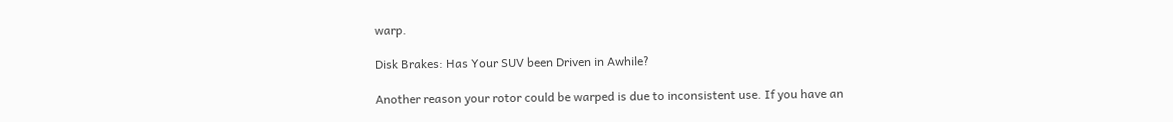warp.

Disk Brakes: Has Your SUV been Driven in Awhile?

Another reason your rotor could be warped is due to inconsistent use. If you have an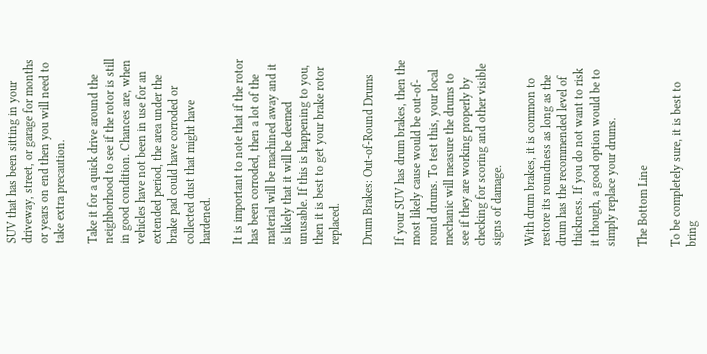SUV that has been sitting in your driveway, street, or garage for months or years on end then you will need to take extra precaution.

Take it for a quick drive around the neighborhood to see if the rotor is still in good condition. Chances are, when vehicles have not been in use for an extended period, the area under the brake pad could have corroded or collected dust that might have hardened.

It is important to note that if the rotor has been corroded, then a lot of the material will be machined away and it is likely that it will be deemed unusable. If this is happening to you, then it is best to get your brake rotor replaced.

Drum Brakes: Out-of-Round Drums

If your SUV has drum brakes, then the most likely cause would be out-of-round drums. To test this, your local mechanic will measure the drums to see if they are working properly by checking for scoring and other visible signs of damage.

With drum brakes, it is common to restore its roundness as long as the drum has the recommended level of thickness. If you do not want to risk it though, a good option would be to simply replace your drums.

The Bottom Line

To be completely sure, it is best to bring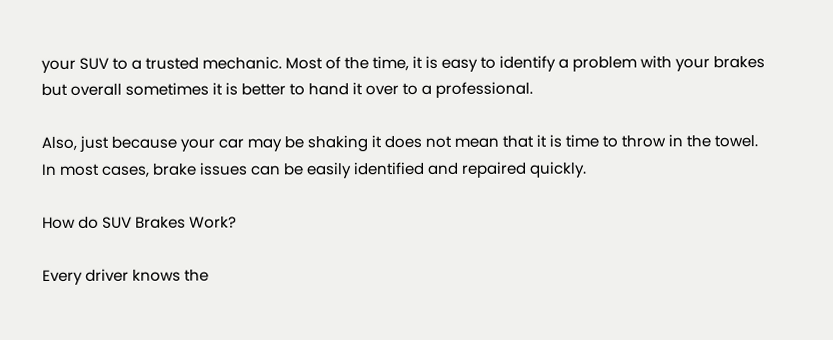your SUV to a trusted mechanic. Most of the time, it is easy to identify a problem with your brakes but overall sometimes it is better to hand it over to a professional.

Also, just because your car may be shaking it does not mean that it is time to throw in the towel. In most cases, brake issues can be easily identified and repaired quickly.

How do SUV Brakes Work?

Every driver knows the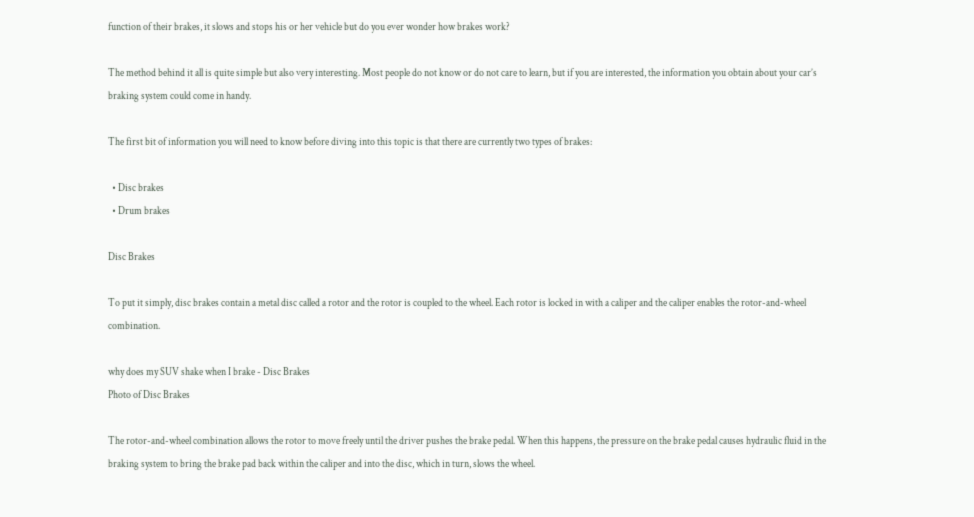function of their brakes, it slows and stops his or her vehicle but do you ever wonder how brakes work?

The method behind it all is quite simple but also very interesting. Most people do not know or do not care to learn, but if you are interested, the information you obtain about your car’s braking system could come in handy.

The first bit of information you will need to know before diving into this topic is that there are currently two types of brakes:

  • Disc brakes
  • Drum brakes

Disc Brakes

To put it simply, disc brakes contain a metal disc called a rotor and the rotor is coupled to the wheel. Each rotor is locked in with a caliper and the caliper enables the rotor-and-wheel combination.

why does my SUV shake when I brake - Disc Brakes
Photo of Disc Brakes

The rotor-and-wheel combination allows the rotor to move freely until the driver pushes the brake pedal. When this happens, the pressure on the brake pedal causes hydraulic fluid in the braking system to bring the brake pad back within the caliper and into the disc, which in turn, slows the wheel.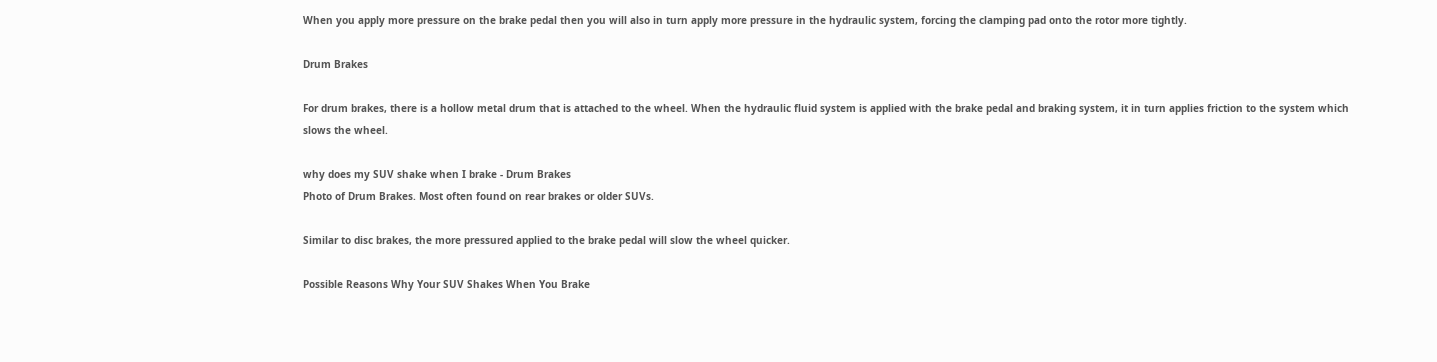When you apply more pressure on the brake pedal then you will also in turn apply more pressure in the hydraulic system, forcing the clamping pad onto the rotor more tightly.

Drum Brakes

For drum brakes, there is a hollow metal drum that is attached to the wheel. When the hydraulic fluid system is applied with the brake pedal and braking system, it in turn applies friction to the system which slows the wheel.

why does my SUV shake when I brake - Drum Brakes
Photo of Drum Brakes. Most often found on rear brakes or older SUVs.

Similar to disc brakes, the more pressured applied to the brake pedal will slow the wheel quicker.

Possible Reasons Why Your SUV Shakes When You Brake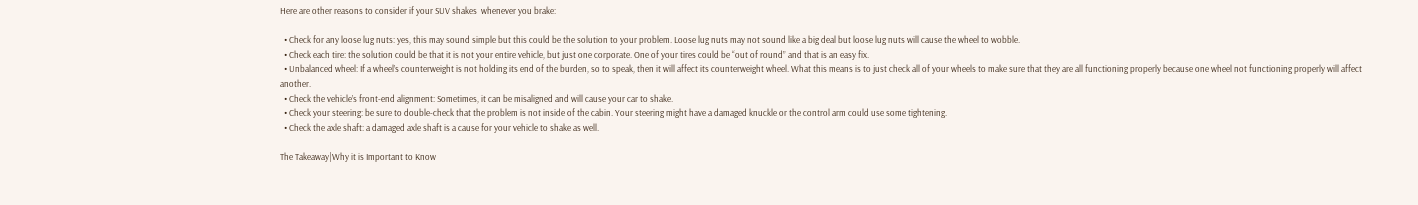Here are other reasons to consider if your SUV shakes  whenever you brake:

  • Check for any loose lug nuts: yes, this may sound simple but this could be the solution to your problem. Loose lug nuts may not sound like a big deal but loose lug nuts will cause the wheel to wobble.
  • Check each tire: the solution could be that it is not your entire vehicle, but just one corporate. One of your tires could be “out of round” and that is an easy fix.
  • Unbalanced wheel: If a wheel’s counterweight is not holding its end of the burden, so to speak, then it will affect its counterweight wheel. What this means is to just check all of your wheels to make sure that they are all functioning properly because one wheel not functioning properly will affect another.
  • Check the vehicle’s front-end alignment: Sometimes, it can be misaligned and will cause your car to shake.
  • Check your steering: be sure to double-check that the problem is not inside of the cabin. Your steering might have a damaged knuckle or the control arm could use some tightening.
  • Check the axle shaft: a damaged axle shaft is a cause for your vehicle to shake as well.

The Takeaway|Why it is Important to Know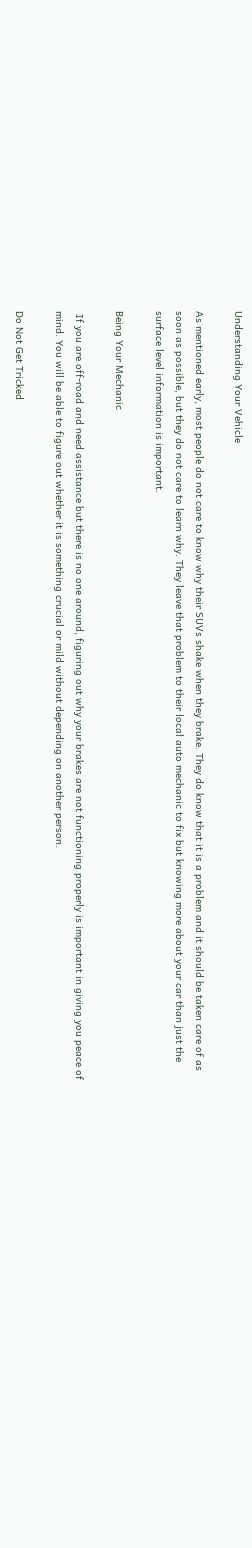Understanding Your Vehicle

As mentioned early, most people do not care to know why their SUVs shake when they brake. They do know that it is a problem and it should be taken care of as soon as possible, but they do not care to learn why. They leave that problem to their local auto mechanic to fix but knowing more about your car than just the surface level information is important.

Being Your Mechanic

 If you are off-road and need assistance but there is no one around, figuring out why your brakes are not functioning properly is important in giving you peace of mind. You will be able to figure out whether it is something crucial or mild without depending on another person.

Do Not Get Tricked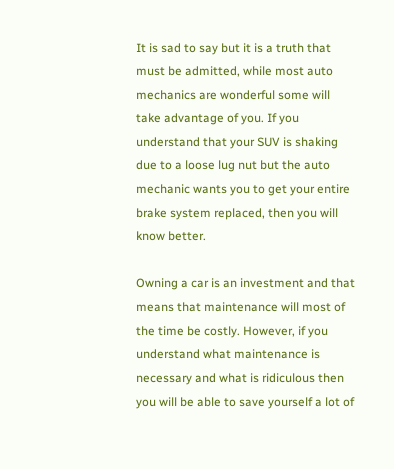It is sad to say but it is a truth that must be admitted, while most auto mechanics are wonderful some will take advantage of you. If you understand that your SUV is shaking due to a loose lug nut but the auto mechanic wants you to get your entire brake system replaced, then you will know better.

Owning a car is an investment and that means that maintenance will most of the time be costly. However, if you understand what maintenance is necessary and what is ridiculous then you will be able to save yourself a lot of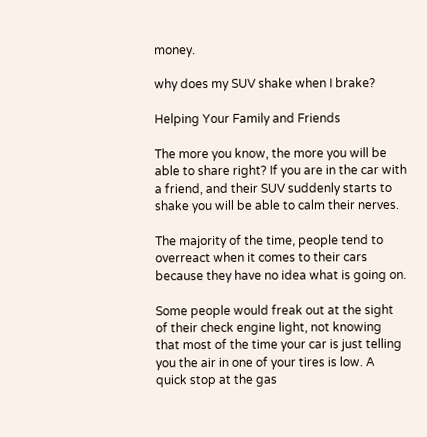money.

why does my SUV shake when I brake?

Helping Your Family and Friends

The more you know, the more you will be able to share right? If you are in the car with a friend, and their SUV suddenly starts to shake you will be able to calm their nerves.

The majority of the time, people tend to overreact when it comes to their cars because they have no idea what is going on.

Some people would freak out at the sight of their check engine light, not knowing that most of the time your car is just telling you the air in one of your tires is low. A quick stop at the gas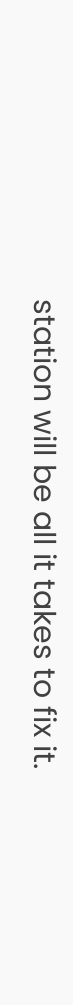station will be all it takes to fix it.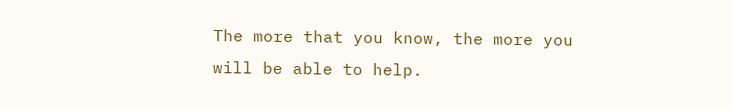The more that you know, the more you will be able to help.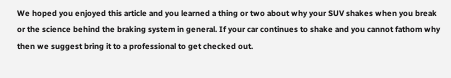We hoped you enjoyed this article and you learned a thing or two about why your SUV shakes when you break or the science behind the braking system in general. If your car continues to shake and you cannot fathom why then we suggest bring it to a professional to get checked out.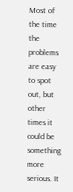Most of the time the problems are easy to spot out, but other times it could be something more serious. It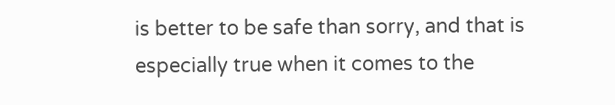is better to be safe than sorry, and that is especially true when it comes to the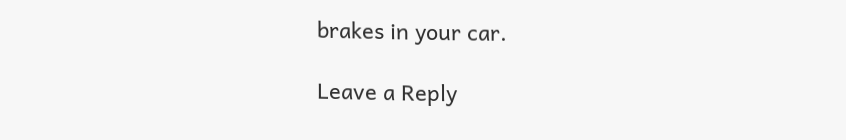brakes in your car.

Leave a Reply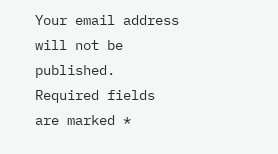Your email address will not be published. Required fields are marked *